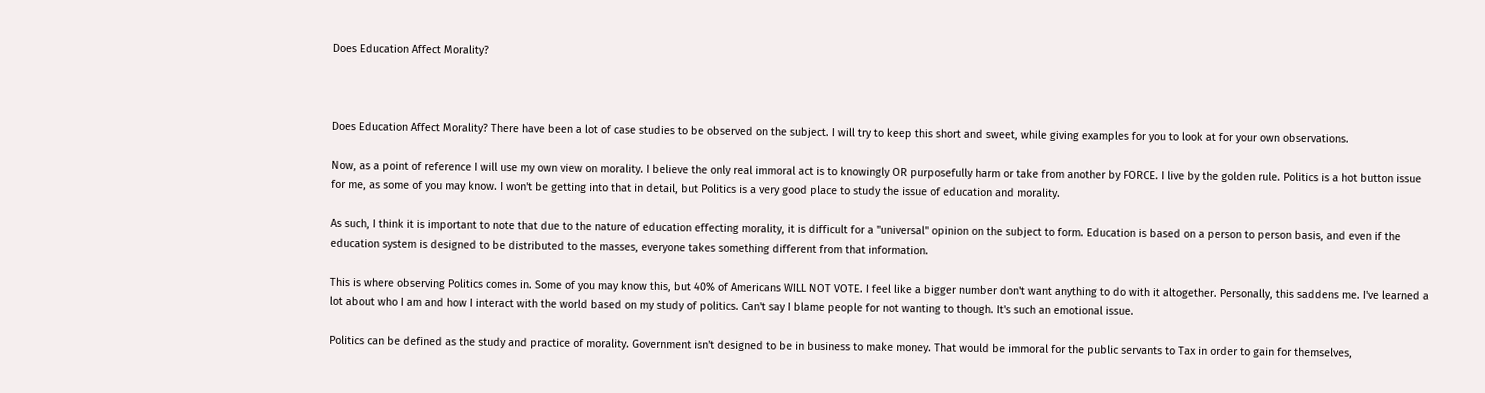Does Education Affect Morality?



Does Education Affect Morality? There have been a lot of case studies to be observed on the subject. I will try to keep this short and sweet, while giving examples for you to look at for your own observations.

Now, as a point of reference I will use my own view on morality. I believe the only real immoral act is to knowingly OR purposefully harm or take from another by FORCE. I live by the golden rule. Politics is a hot button issue for me, as some of you may know. I won't be getting into that in detail, but Politics is a very good place to study the issue of education and morality.

As such, I think it is important to note that due to the nature of education effecting morality, it is difficult for a "universal" opinion on the subject to form. Education is based on a person to person basis, and even if the education system is designed to be distributed to the masses, everyone takes something different from that information.

This is where observing Politics comes in. Some of you may know this, but 40% of Americans WILL NOT VOTE. I feel like a bigger number don't want anything to do with it altogether. Personally, this saddens me. I've learned a lot about who I am and how I interact with the world based on my study of politics. Can't say I blame people for not wanting to though. It's such an emotional issue.

Politics can be defined as the study and practice of morality. Government isn't designed to be in business to make money. That would be immoral for the public servants to Tax in order to gain for themselves,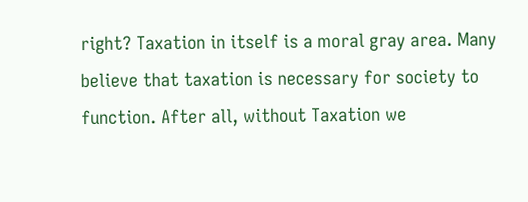right? Taxation in itself is a moral gray area. Many believe that taxation is necessary for society to function. After all, without Taxation we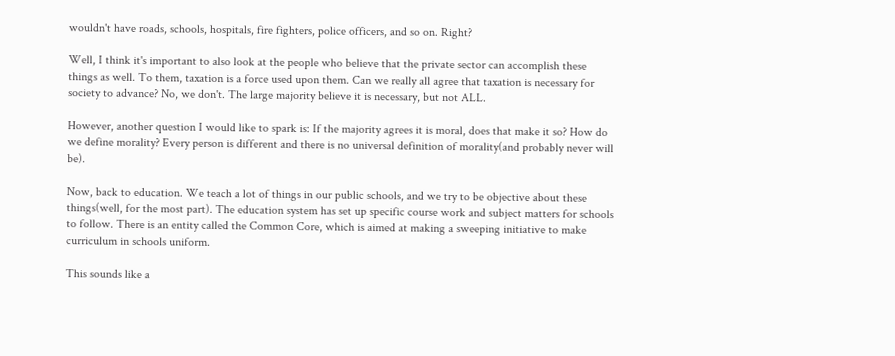wouldn't have roads, schools, hospitals, fire fighters, police officers, and so on. Right?

Well, I think it's important to also look at the people who believe that the private sector can accomplish these things as well. To them, taxation is a force used upon them. Can we really all agree that taxation is necessary for society to advance? No, we don't. The large majority believe it is necessary, but not ALL.

However, another question I would like to spark is: If the majority agrees it is moral, does that make it so? How do we define morality? Every person is different and there is no universal definition of morality(and probably never will be).

Now, back to education. We teach a lot of things in our public schools, and we try to be objective about these things(well, for the most part). The education system has set up specific course work and subject matters for schools to follow. There is an entity called the Common Core, which is aimed at making a sweeping initiative to make curriculum in schools uniform.

This sounds like a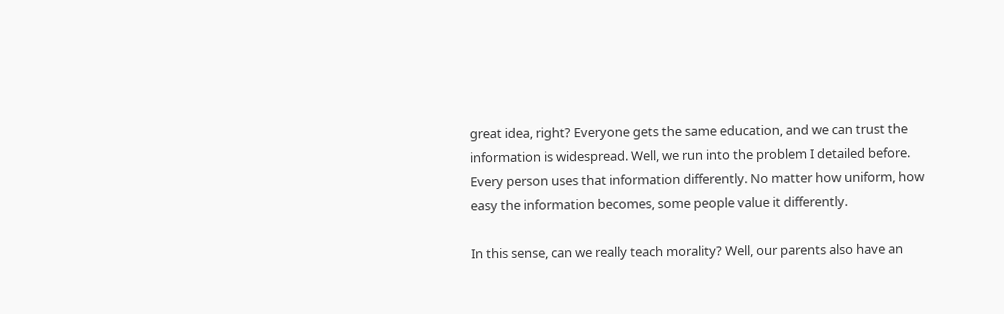great idea, right? Everyone gets the same education, and we can trust the information is widespread. Well, we run into the problem I detailed before. Every person uses that information differently. No matter how uniform, how easy the information becomes, some people value it differently.

In this sense, can we really teach morality? Well, our parents also have an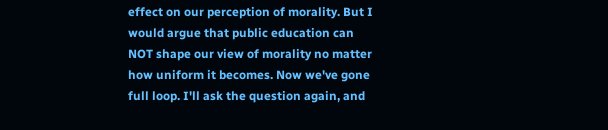effect on our perception of morality. But I would argue that public education can NOT shape our view of morality no matter how uniform it becomes. Now we've gone full loop. I'll ask the question again, and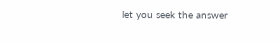let you seek the answer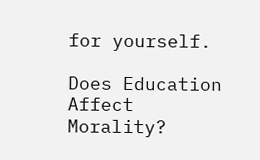for yourself.

Does Education Affect Morality?